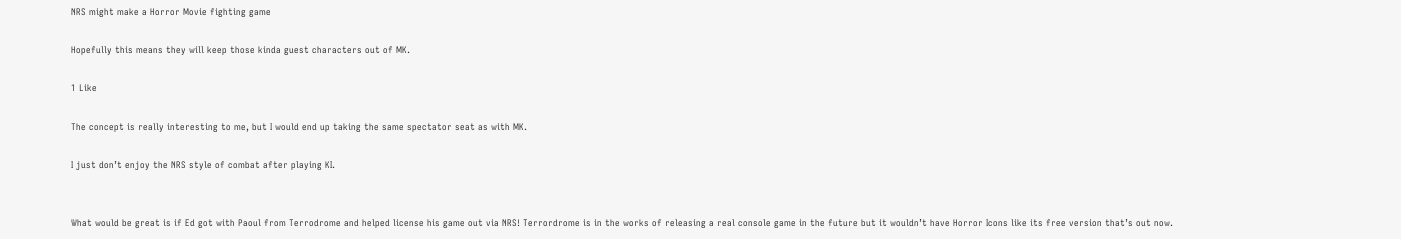NRS might make a Horror Movie fighting game

Hopefully this means they will keep those kinda guest characters out of MK.

1 Like

The concept is really interesting to me, but I would end up taking the same spectator seat as with MK.

I just don’t enjoy the NRS style of combat after playing KI.


What would be great is if Ed got with Paoul from Terrodrome and helped license his game out via NRS! Terrordrome is in the works of releasing a real console game in the future but it wouldn’t have Horror Icons like its free version that’s out now.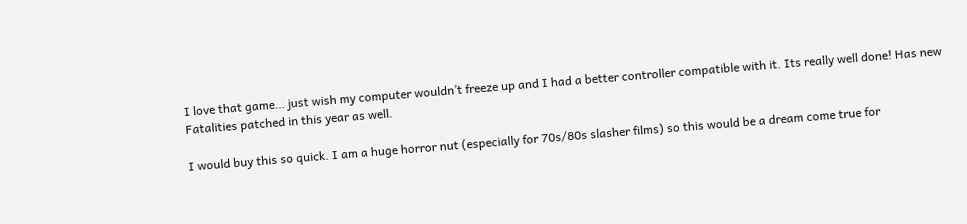I love that game… just wish my computer wouldn’t freeze up and I had a better controller compatible with it. Its really well done! Has new Fatalities patched in this year as well.

I would buy this so quick. I am a huge horror nut (especially for 70s/80s slasher films) so this would be a dream come true for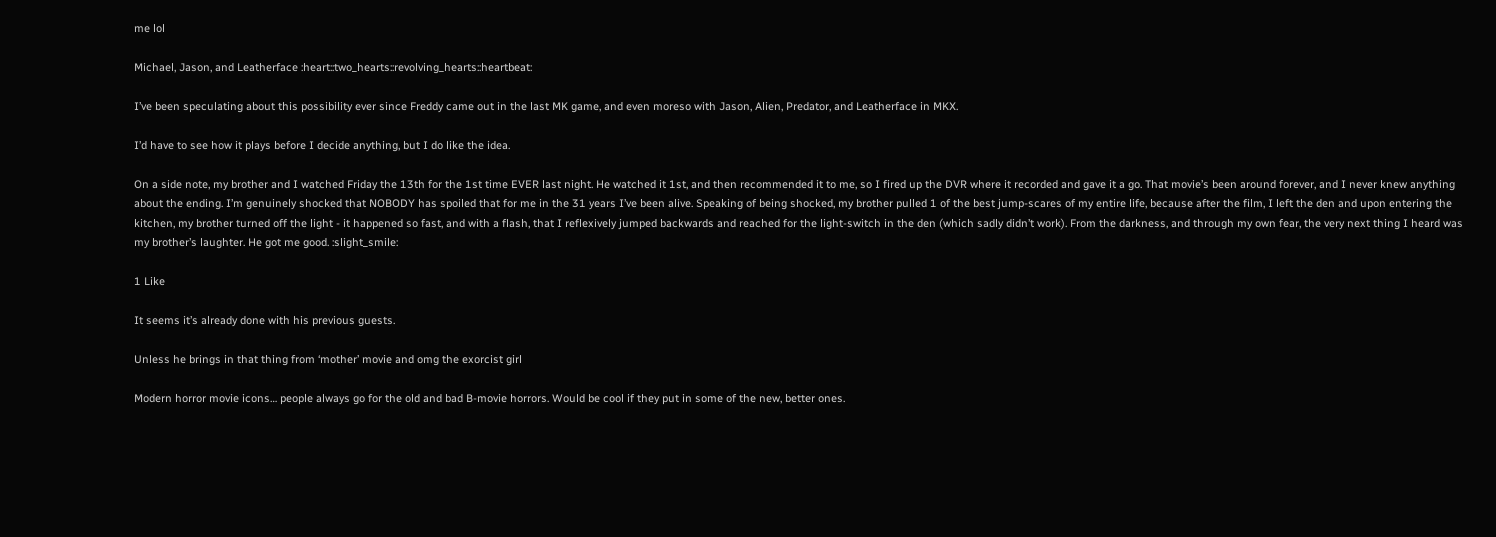me lol

Michael, Jason, and Leatherface :heart::two_hearts::revolving_hearts::heartbeat:

I’ve been speculating about this possibility ever since Freddy came out in the last MK game, and even moreso with Jason, Alien, Predator, and Leatherface in MKX.

I’d have to see how it plays before I decide anything, but I do like the idea.

On a side note, my brother and I watched Friday the 13th for the 1st time EVER last night. He watched it 1st, and then recommended it to me, so I fired up the DVR where it recorded and gave it a go. That movie’s been around forever, and I never knew anything about the ending. I’m genuinely shocked that NOBODY has spoiled that for me in the 31 years I’ve been alive. Speaking of being shocked, my brother pulled 1 of the best jump-scares of my entire life, because after the film, I left the den and upon entering the kitchen, my brother turned off the light - it happened so fast, and with a flash, that I reflexively jumped backwards and reached for the light-switch in the den (which sadly didn’t work). From the darkness, and through my own fear, the very next thing I heard was my brother’s laughter. He got me good. :slight_smile:

1 Like

It seems it’s already done with his previous guests.

Unless he brings in that thing from ‘mother’ movie and omg the exorcist girl

Modern horror movie icons… people always go for the old and bad B-movie horrors. Would be cool if they put in some of the new, better ones.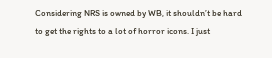Considering NRS is owned by WB, it shouldn’t be hard to get the rights to a lot of horror icons. I just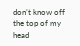don’t know off the top of my head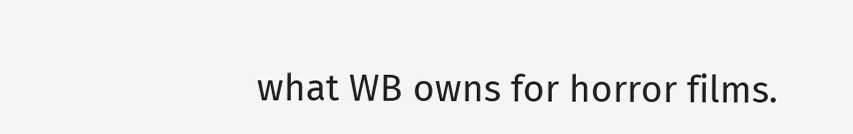what WB owns for horror films.